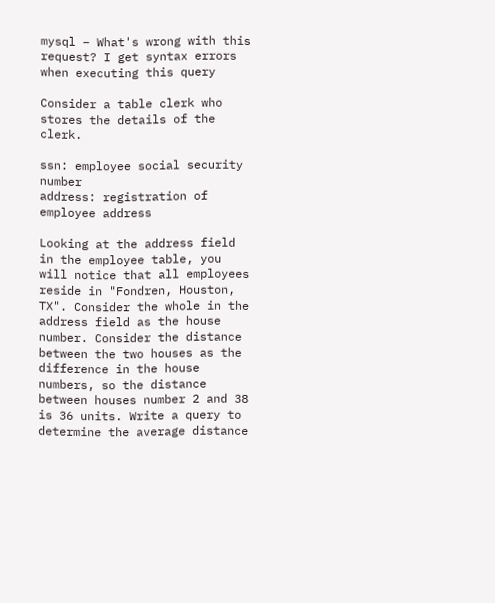mysql – What's wrong with this request? I get syntax errors when executing this query

Consider a table clerk who stores the details of the clerk.

ssn: employee social security number
address: registration of employee address

Looking at the address field in the employee table, you will notice that all employees reside in "Fondren, Houston, TX". Consider the whole in the address field as the house number. Consider the distance between the two houses as the difference in the house numbers, so the distance between houses number 2 and 38 is 36 units. Write a query to determine the average distance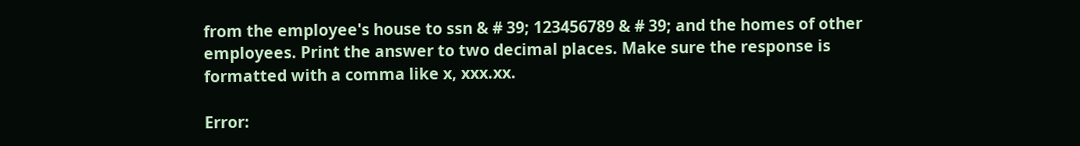from the employee's house to ssn & # 39; 123456789 & # 39; and the homes of other employees. Print the answer to two decimal places. Make sure the response is formatted with a comma like x, xxx.xx.

Error: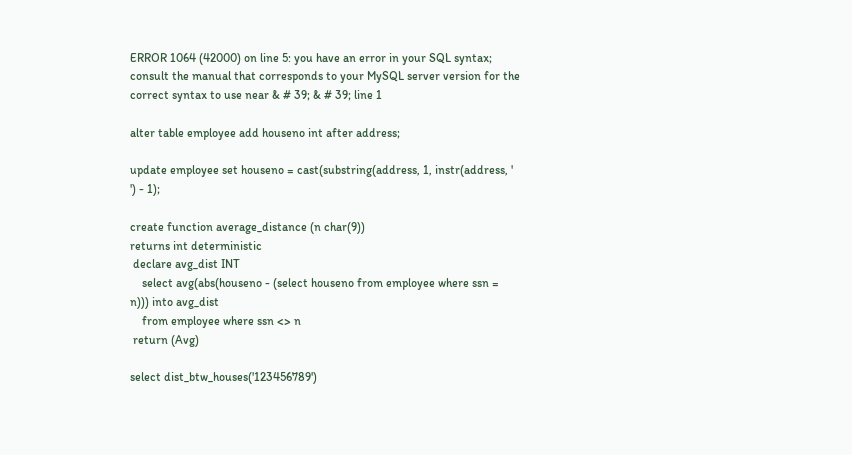ERROR 1064 (42000) on line 5: you have an error in your SQL syntax; consult the manual that corresponds to your MySQL server version for the correct syntax to use near & # 39; & # 39; line 1

alter table employee add houseno int after address;

update employee set houseno = cast(substring(address, 1, instr(address, ' ') - 1);

create function average_distance (n char(9))
returns int deterministic
 declare avg_dist INT
    select avg(abs(houseno - (select houseno from employee where ssn = n))) into avg_dist
    from employee where ssn <> n
 return (Avg)

select dist_btw_houses('123456789')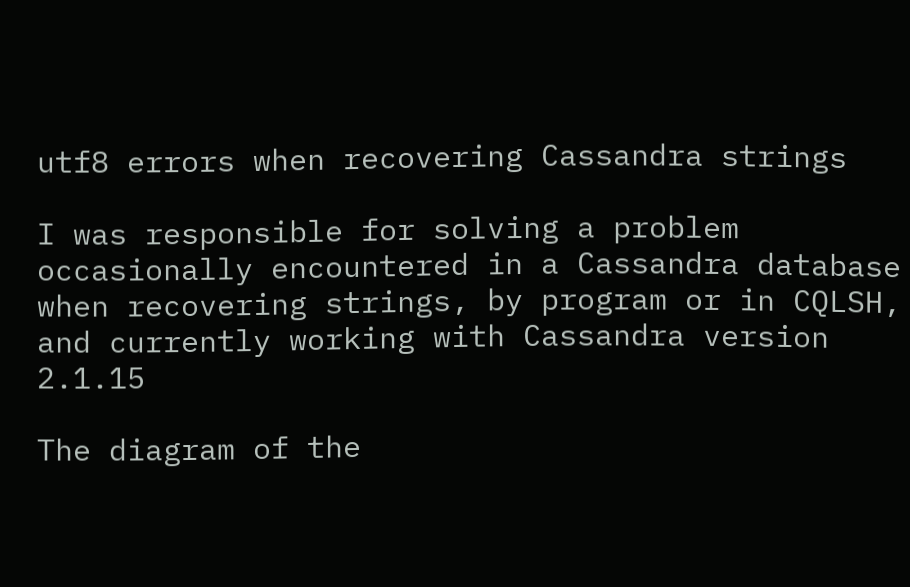utf8 errors when recovering Cassandra strings

I was responsible for solving a problem occasionally encountered in a Cassandra database when recovering strings, by program or in CQLSH, and currently working with Cassandra version 2.1.15

The diagram of the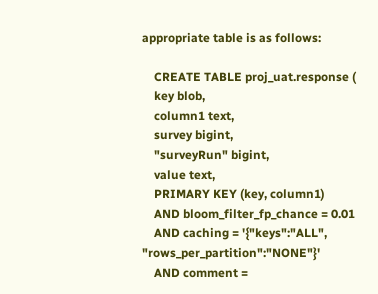appropriate table is as follows:

    CREATE TABLE proj_uat.response (
    key blob,
    column1 text,
    survey bigint,
    "surveyRun" bigint,
    value text,
    PRIMARY KEY (key, column1)
    AND bloom_filter_fp_chance = 0.01
    AND caching = '{"keys":"ALL", "rows_per_partition":"NONE"}'
    AND comment =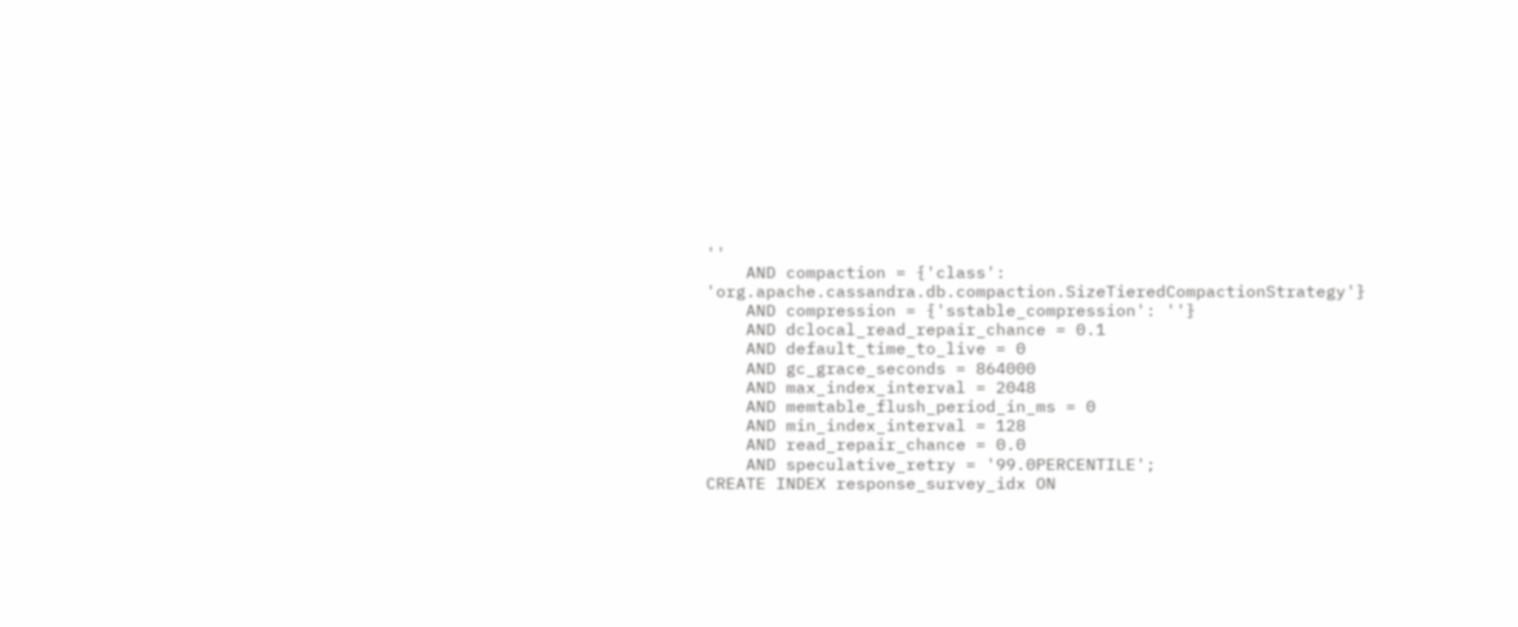''
    AND compaction = {'class': 'org.apache.cassandra.db.compaction.SizeTieredCompactionStrategy'}
    AND compression = {'sstable_compression': ''}
    AND dclocal_read_repair_chance = 0.1
    AND default_time_to_live = 0
    AND gc_grace_seconds = 864000
    AND max_index_interval = 2048
    AND memtable_flush_period_in_ms = 0
    AND min_index_interval = 128
    AND read_repair_chance = 0.0
    AND speculative_retry = '99.0PERCENTILE';
CREATE INDEX response_survey_idx ON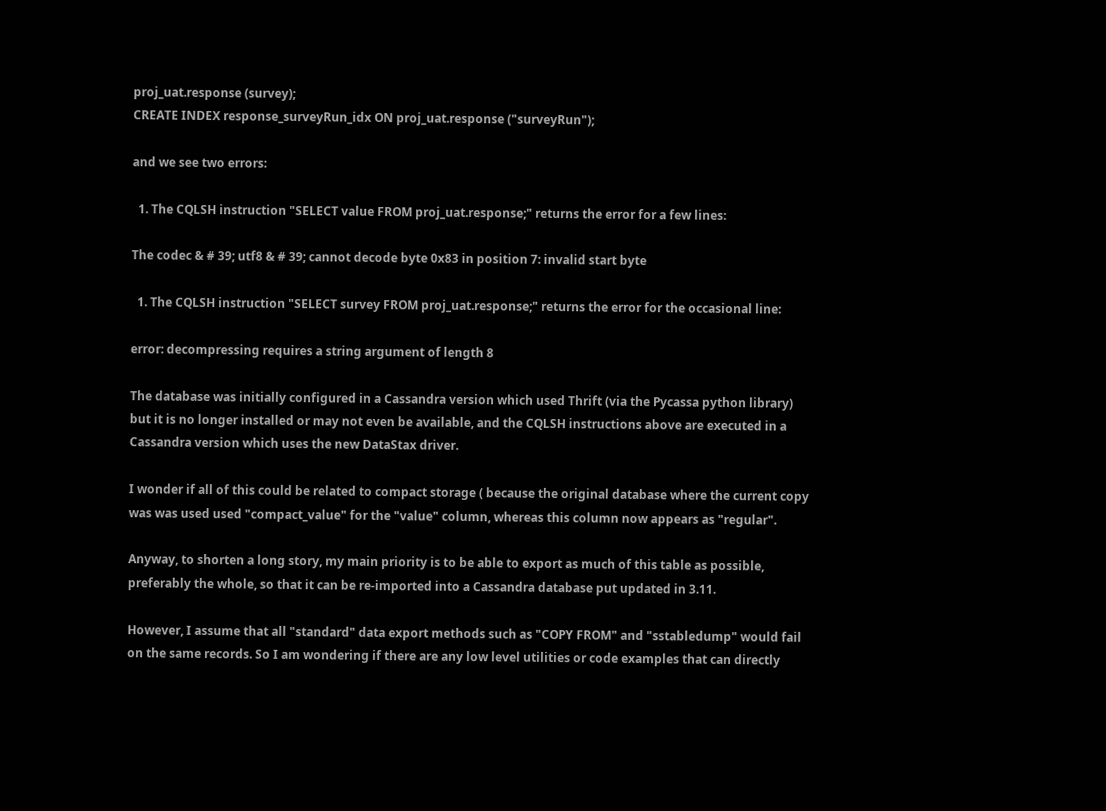proj_uat.response (survey);
CREATE INDEX response_surveyRun_idx ON proj_uat.response ("surveyRun");

and we see two errors:

  1. The CQLSH instruction "SELECT value FROM proj_uat.response;" returns the error for a few lines:

The codec & # 39; utf8 & # 39; cannot decode byte 0x83 in position 7: invalid start byte

  1. The CQLSH instruction "SELECT survey FROM proj_uat.response;" returns the error for the occasional line:

error: decompressing requires a string argument of length 8

The database was initially configured in a Cassandra version which used Thrift (via the Pycassa python library) but it is no longer installed or may not even be available, and the CQLSH instructions above are executed in a Cassandra version which uses the new DataStax driver.

I wonder if all of this could be related to compact storage ( because the original database where the current copy was was used used "compact_value" for the "value" column, whereas this column now appears as "regular".

Anyway, to shorten a long story, my main priority is to be able to export as much of this table as possible, preferably the whole, so that it can be re-imported into a Cassandra database put updated in 3.11.

However, I assume that all "standard" data export methods such as "COPY FROM" and "sstabledump" would fail on the same records. So I am wondering if there are any low level utilities or code examples that can directly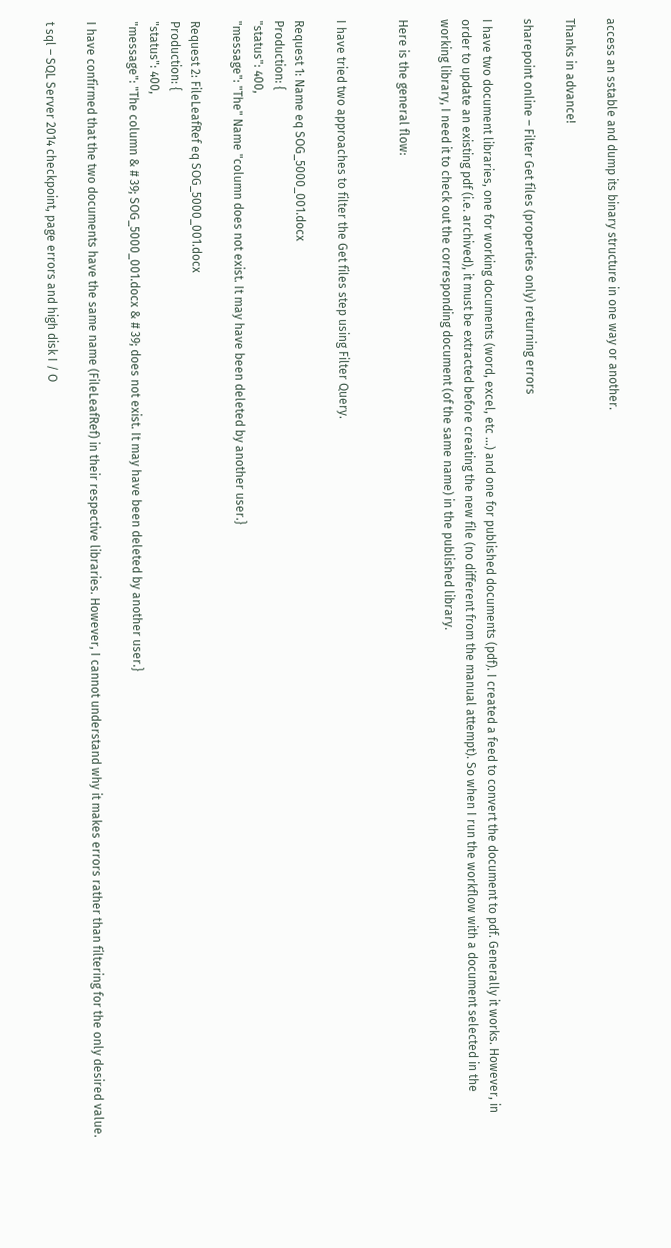access an sstable and dump its binary structure in one way or another.

Thanks in advance!

sharepoint online – Filter Get files (properties only) returning errors

I have two document libraries, one for working documents (word, excel, etc …) and one for published documents (pdf). I created a feed to convert the document to pdf. Generally it works. However, in order to update an existing pdf (i.e. archived), it must be extracted before creating the new file (no different from the manual attempt). So when I run the workflow with a document selected in the working library, I need it to check out the corresponding document (of the same name) in the published library.

Here is the general flow:


I have tried two approaches to filter the Get files step using Filter Query.

Request 1: Name eq SOG_5000_001.docx
Production: {
"status": 400,
"message": "The" Name "column does not exist. It may have been deleted by another user.}

Request 2: FileLeafRef eq SOG_5000_001.docx
Production: {
"status": 400,
"message": "The column & # 39; SOG_5000_001.docx & # 39; does not exist. It may have been deleted by another user.}

I have confirmed that the two documents have the same name (FileLeafRef) in their respective libraries. However, I cannot understand why it makes errors rather than filtering for the only desired value.

t sql – SQL Server 2014 checkpoint, page errors and high disk I / O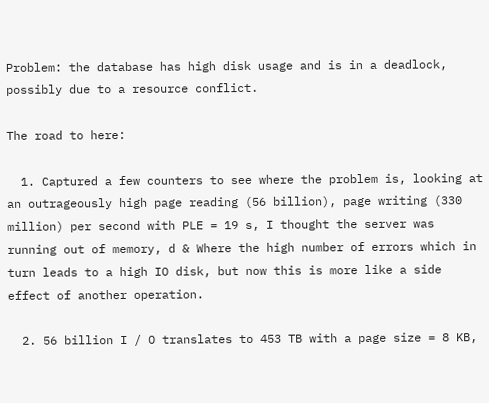Problem: the database has high disk usage and is in a deadlock, possibly due to a resource conflict.

The road to here:

  1. Captured a few counters to see where the problem is, looking at an outrageously high page reading (56 billion), page writing (330 million) per second with PLE = 19 s, I thought the server was running out of memory, d & Where the high number of errors which in turn leads to a high IO disk, but now this is more like a side effect of another operation.

  2. 56 billion I / O translates to 453 TB with a page size = 8 KB,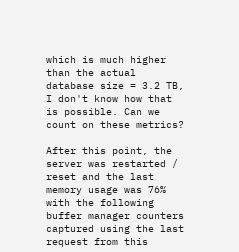which is much higher than the actual database size = 3.2 TB, I don't know how that is possible. Can we count on these metrics?

After this point, the server was restarted / reset and the last memory usage was 76% with the following buffer manager counters captured using the last request from this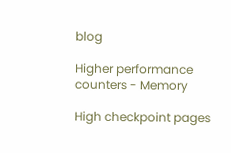blog

Higher performance counters - Memory

High checkpoint pages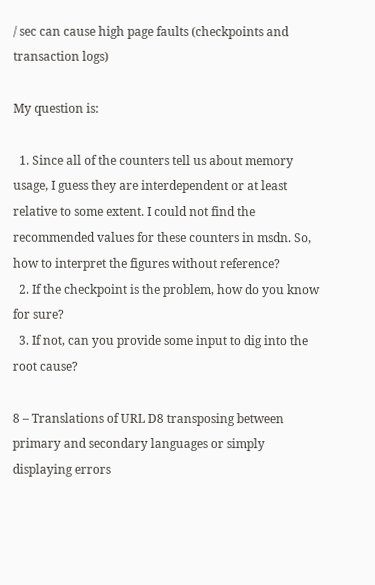/ sec can cause high page faults (checkpoints and transaction logs)

My question is:

  1. Since all of the counters tell us about memory usage, I guess they are interdependent or at least relative to some extent. I could not find the recommended values for these counters in msdn. So, how to interpret the figures without reference?
  2. If the checkpoint is the problem, how do you know for sure?
  3. If not, can you provide some input to dig into the root cause?

8 – Translations of URL D8 transposing between primary and secondary languages or simply displaying errors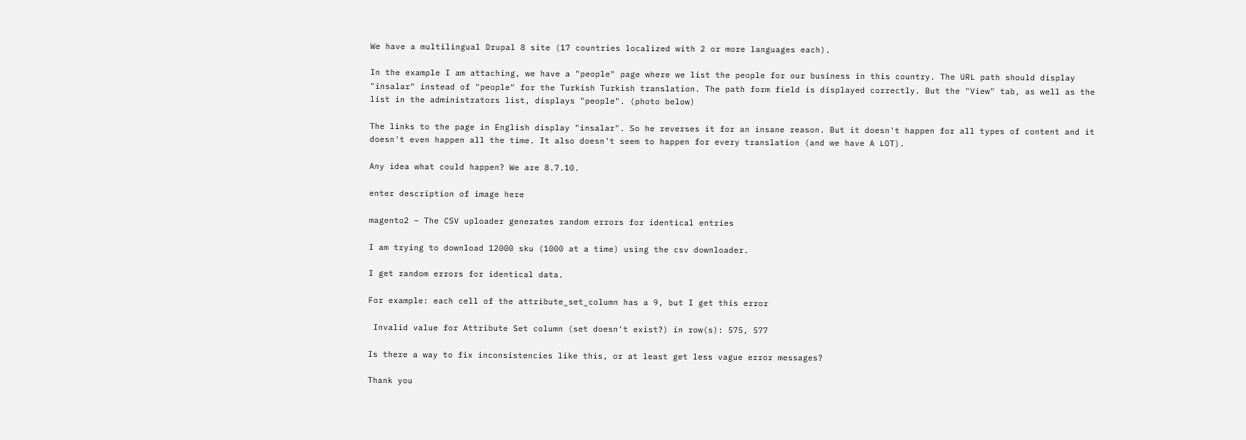We have a multilingual Drupal 8 site (17 countries localized with 2 or more languages each).

In the example I am attaching, we have a "people" page where we list the people for our business in this country. The URL path should display "insalar" instead of "people" for the Turkish Turkish translation. The path form field is displayed correctly. But the "View" tab, as well as the list in the administrators list, displays "people". (photo below)

The links to the page in English display "insalar". So he reverses it for an insane reason. But it doesn't happen for all types of content and it doesn't even happen all the time. It also doesn't seem to happen for every translation (and we have A LOT).

Any idea what could happen? We are 8.7.10.

enter description of image here

magento2 – The CSV uploader generates random errors for identical entries

I am trying to download 12000 sku (1000 at a time) using the csv downloader.

I get random errors for identical data.

For example: each cell of the attribute_set_column has a 9, but I get this error

 Invalid value for Attribute Set column (set doesn't exist?) in row(s): 575, 577

Is there a way to fix inconsistencies like this, or at least get less vague error messages?

Thank you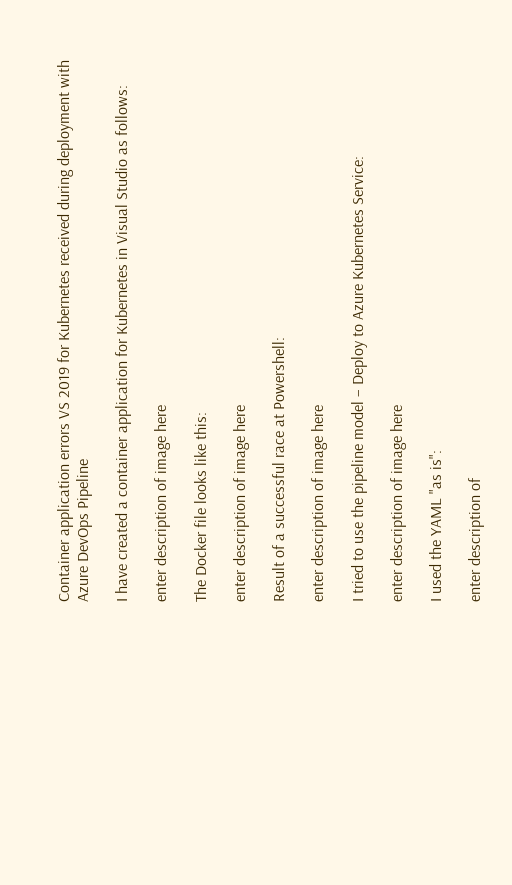Container application errors VS 2019 for Kubernetes received during deployment with Azure DevOps Pipeline

I have created a container application for Kubernetes in Visual Studio as follows:

enter description of image here

The Docker file looks like this:

enter description of image here

Result of a successful race at Powershell:

enter description of image here

I tried to use the pipeline model – Deploy to Azure Kubernetes Service:

enter description of image here

I used the YAML "as is":

enter description of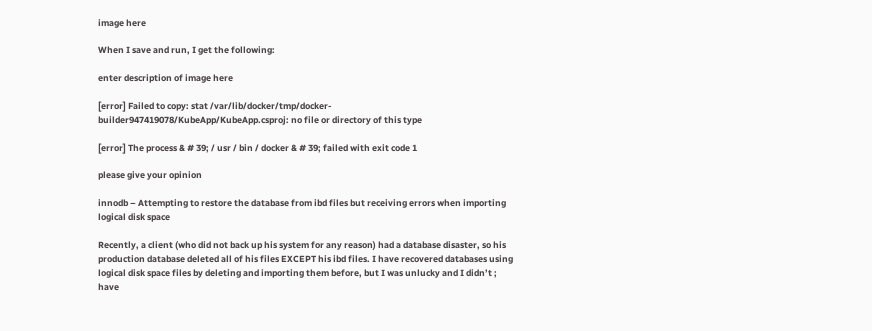image here

When I save and run, I get the following:

enter description of image here

[error] Failed to copy: stat /var/lib/docker/tmp/docker-builder947419078/KubeApp/KubeApp.csproj: no file or directory of this type

[error] The process & # 39; / usr / bin / docker & # 39; failed with exit code 1

please give your opinion

innodb – Attempting to restore the database from ibd files but receiving errors when importing logical disk space

Recently, a client (who did not back up his system for any reason) had a database disaster, so his production database deleted all of his files EXCEPT his ibd files. I have recovered databases using logical disk space files by deleting and importing them before, but I was unlucky and I didn’t ; have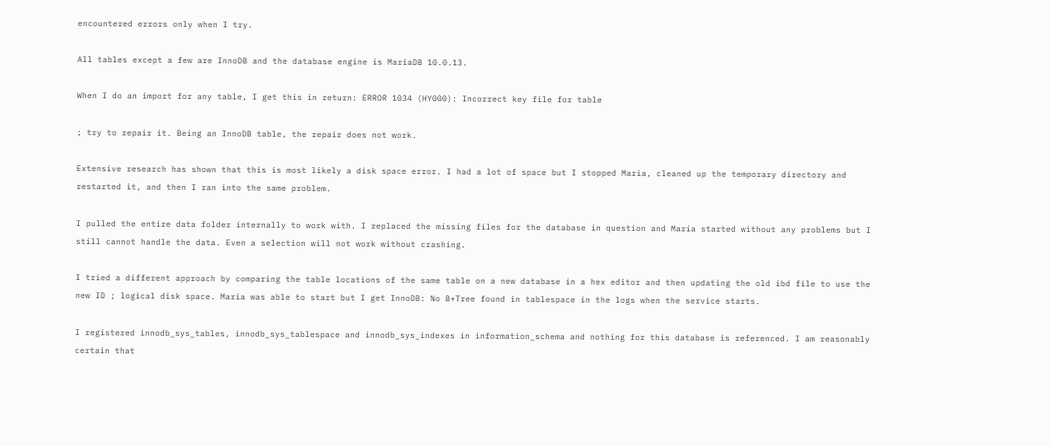encountered errors only when I try.

All tables except a few are InnoDB and the database engine is MariaDB 10.0.13.

When I do an import for any table, I get this in return: ERROR 1034 (HY000): Incorrect key file for table

; try to repair it. Being an InnoDB table, the repair does not work.

Extensive research has shown that this is most likely a disk space error. I had a lot of space but I stopped Maria, cleaned up the temporary directory and restarted it, and then I ran into the same problem.

I pulled the entire data folder internally to work with. I replaced the missing files for the database in question and Maria started without any problems but I still cannot handle the data. Even a selection will not work without crashing.

I tried a different approach by comparing the table locations of the same table on a new database in a hex editor and then updating the old ibd file to use the new ID ; logical disk space. Maria was able to start but I get InnoDB: No B+Tree found in tablespace in the logs when the service starts.

I registered innodb_sys_tables, innodb_sys_tablespace and innodb_sys_indexes in information_schema and nothing for this database is referenced. I am reasonably certain that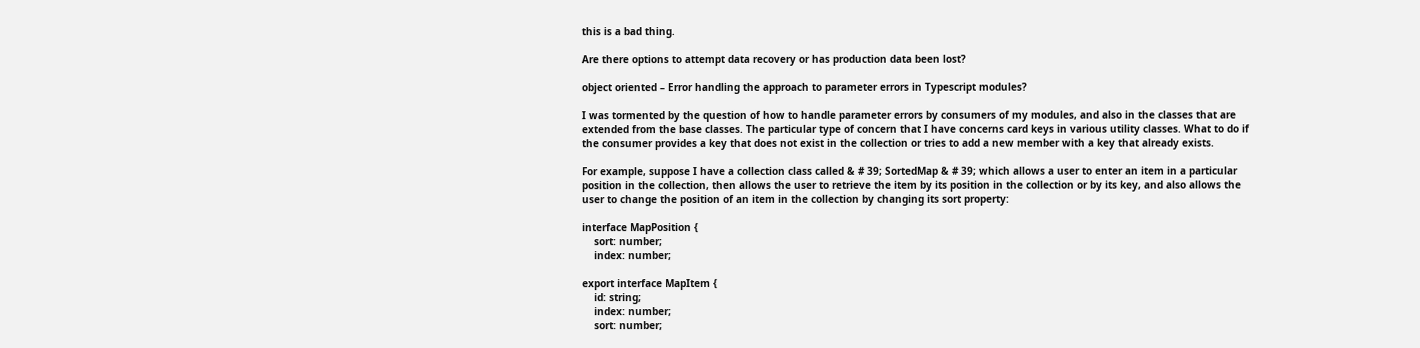this is a bad thing.

Are there options to attempt data recovery or has production data been lost?

object oriented – Error handling the approach to parameter errors in Typescript modules?

I was tormented by the question of how to handle parameter errors by consumers of my modules, and also in the classes that are extended from the base classes. The particular type of concern that I have concerns card keys in various utility classes. What to do if the consumer provides a key that does not exist in the collection or tries to add a new member with a key that already exists.

For example, suppose I have a collection class called & # 39; SortedMap & # 39; which allows a user to enter an item in a particular position in the collection, then allows the user to retrieve the item by its position in the collection or by its key, and also allows the user to change the position of an item in the collection by changing its sort property:

interface MapPosition {
    sort: number;
    index: number;

export interface MapItem {
    id: string;
    index: number;
    sort: number;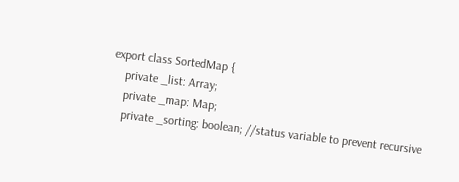export class SortedMap {
    private _list: Array;
    private _map: Map;
    private _sorting: boolean; //status variable to prevent recursive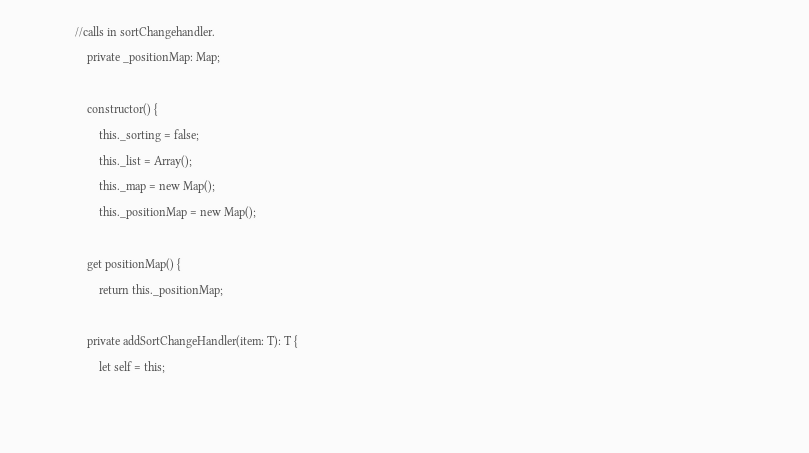//calls in sortChangehandler.
    private _positionMap: Map;

    constructor() {
        this._sorting = false;
        this._list = Array();
        this._map = new Map();
        this._positionMap = new Map();

    get positionMap() {
        return this._positionMap;

    private addSortChangeHandler(item: T): T {
        let self = this;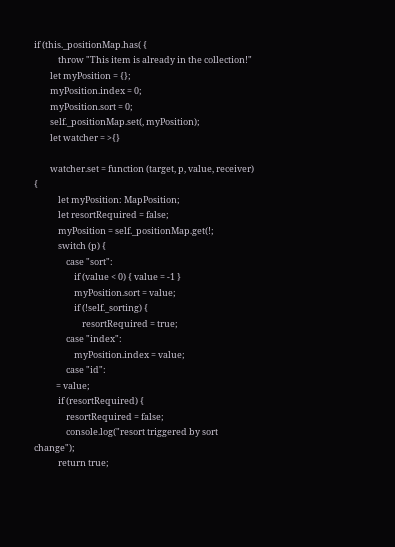if (this._positionMap.has( {
            throw "This item is already in the collection!"
        let myPosition = {};
        myPosition.index = 0;
        myPosition.sort = 0;
        self._positionMap.set(, myPosition);
        let watcher = >{}

        watcher.set = function (target, p, value, receiver) {
            let myPosition: MapPosition;
            let resortRequired = false;
            myPosition = self._positionMap.get(!;
            switch (p) {
                case "sort":
                    if (value < 0) { value = -1 }
                    myPosition.sort = value;
                    if (!self._sorting) {
                        resortRequired = true;
                case "index":
                    myPosition.index = value;
                case "id":
           = value;
            if (resortRequired) {
                resortRequired = false;
                console.log("resort triggered by sort change");
            return true;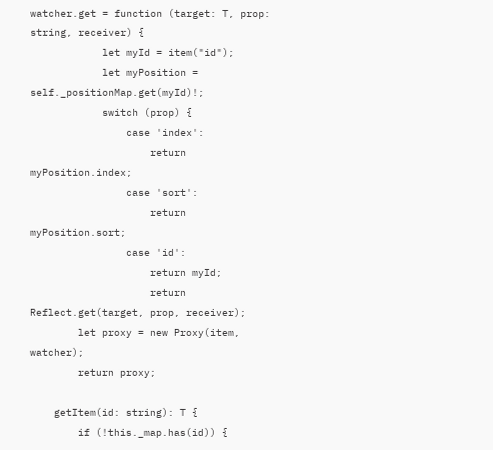watcher.get = function (target: T, prop: string, receiver) {
            let myId = item("id");
            let myPosition = self._positionMap.get(myId)!;
            switch (prop) {
                case 'index':
                    return myPosition.index;
                case 'sort':
                    return myPosition.sort;
                case 'id':
                    return myId;
                    return Reflect.get(target, prop, receiver);
        let proxy = new Proxy(item, watcher);
        return proxy;

    getItem(id: string): T {
        if (!this._map.has(id)) {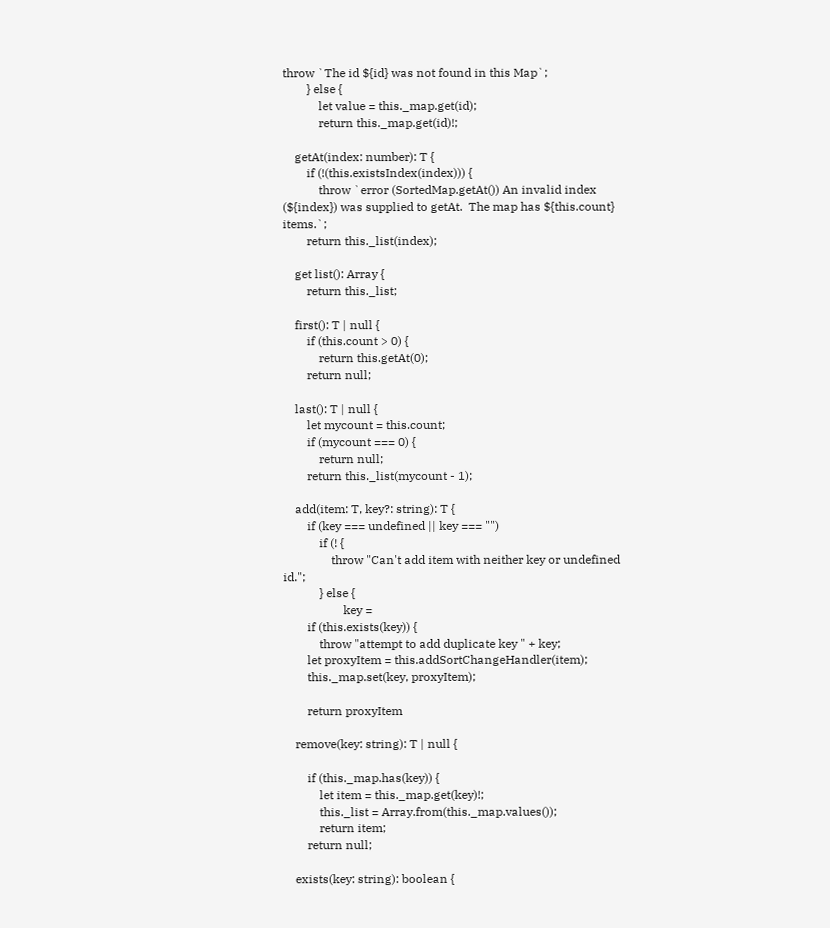throw `The id ${id} was not found in this Map`;
        } else {
            let value = this._map.get(id);
            return this._map.get(id)!;

    getAt(index: number): T {
        if (!(this.existsIndex(index))) {
            throw `error (SortedMap.getAt()) An invalid index (${index}) was supplied to getAt.  The map has ${this.count} items.`;
        return this._list(index);

    get list(): Array {
        return this._list;

    first(): T | null {
        if (this.count > 0) {
            return this.getAt(0);
        return null;

    last(): T | null {
        let mycount = this.count;
        if (mycount === 0) {
            return null;
        return this._list(mycount - 1);

    add(item: T, key?: string): T {
        if (key === undefined || key === "")
            if (! {
                throw "Can't add item with neither key or undefined id.";
            } else {
                    key =
        if (this.exists(key)) {
            throw "attempt to add duplicate key " + key;
        let proxyItem = this.addSortChangeHandler(item);
        this._map.set(key, proxyItem);

        return proxyItem

    remove(key: string): T | null {

        if (this._map.has(key)) {
            let item = this._map.get(key)!;
            this._list = Array.from(this._map.values());
            return item;
        return null;

    exists(key: string): boolean {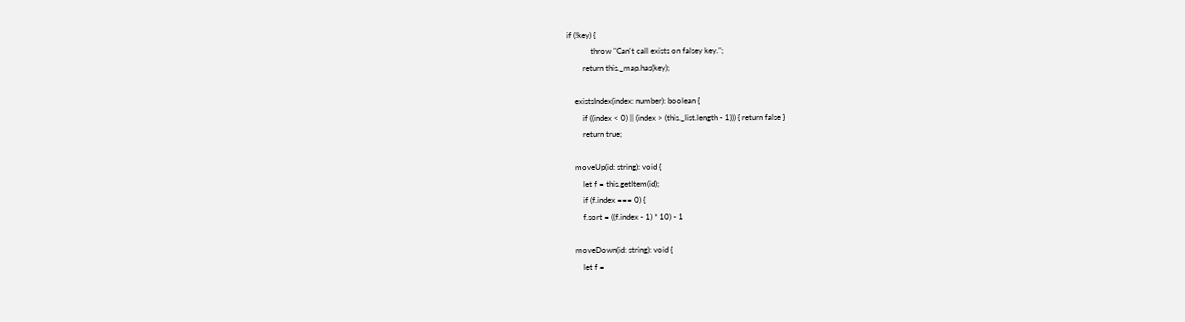if (!key) {
            throw "Can't call exists on falsey key.";
        return this._map.has(key);

    existsIndex(index: number): boolean {
        if ((index < 0) || (index > (this._list.length - 1))) { return false }
        return true;

    moveUp(id: string): void {
        let f = this.getItem(id);
        if (f.index === 0) {
        f.sort = ((f.index - 1) * 10) - 1

    moveDown(id: string): void {
        let f =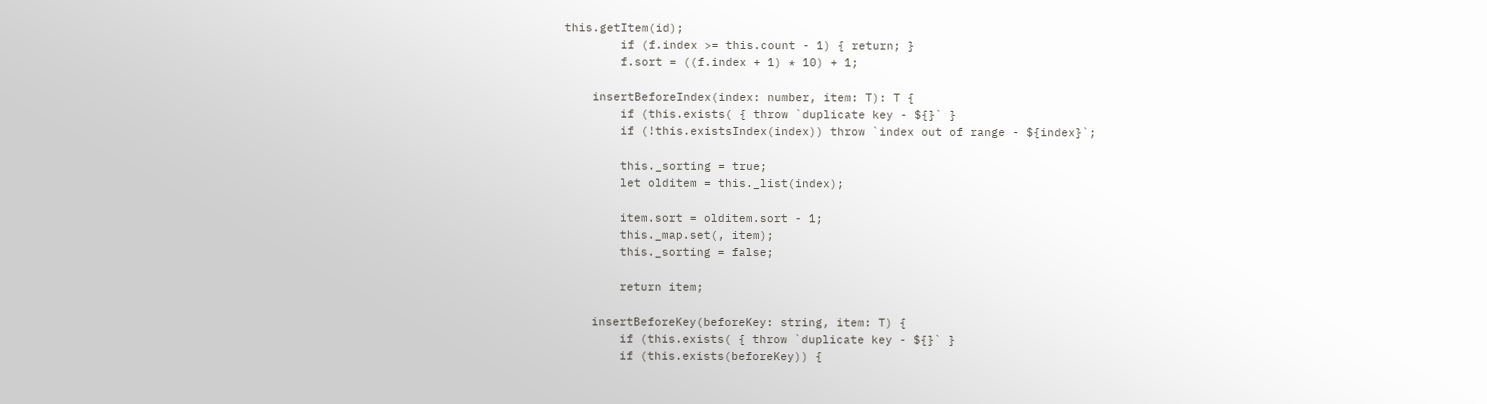this.getItem(id);
        if (f.index >= this.count - 1) { return; }
        f.sort = ((f.index + 1) * 10) + 1;

    insertBeforeIndex(index: number, item: T): T {
        if (this.exists( { throw `duplicate key - ${}` }
        if (!this.existsIndex(index)) throw `index out of range - ${index}`;

        this._sorting = true;
        let olditem = this._list(index);

        item.sort = olditem.sort - 1;
        this._map.set(, item);
        this._sorting = false;

        return item;

    insertBeforeKey(beforeKey: string, item: T) {
        if (this.exists( { throw `duplicate key - ${}` }
        if (this.exists(beforeKey)) {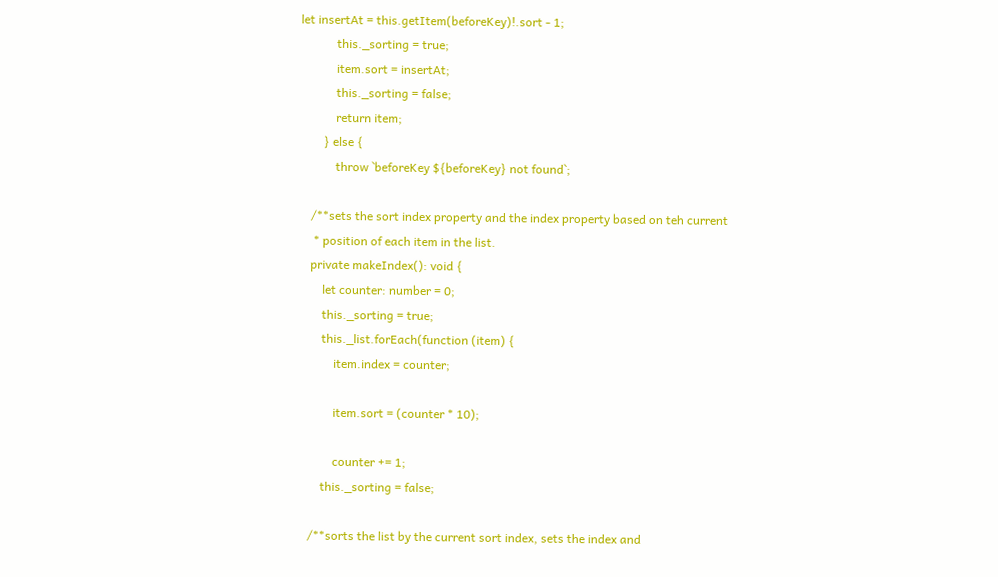let insertAt = this.getItem(beforeKey)!.sort - 1;
            this._sorting = true;
            item.sort = insertAt;
            this._sorting = false;
            return item;
        } else {
            throw `beforeKey ${beforeKey} not found`;

    /**sets the sort index property and the index property based on teh current
     * position of each item in the list.
    private makeIndex(): void {
        let counter: number = 0;
        this._sorting = true;
        this._list.forEach(function (item) {
            item.index = counter;

            item.sort = (counter * 10);

            counter += 1;
        this._sorting = false;

    /**sorts the list by the current sort index, sets the index and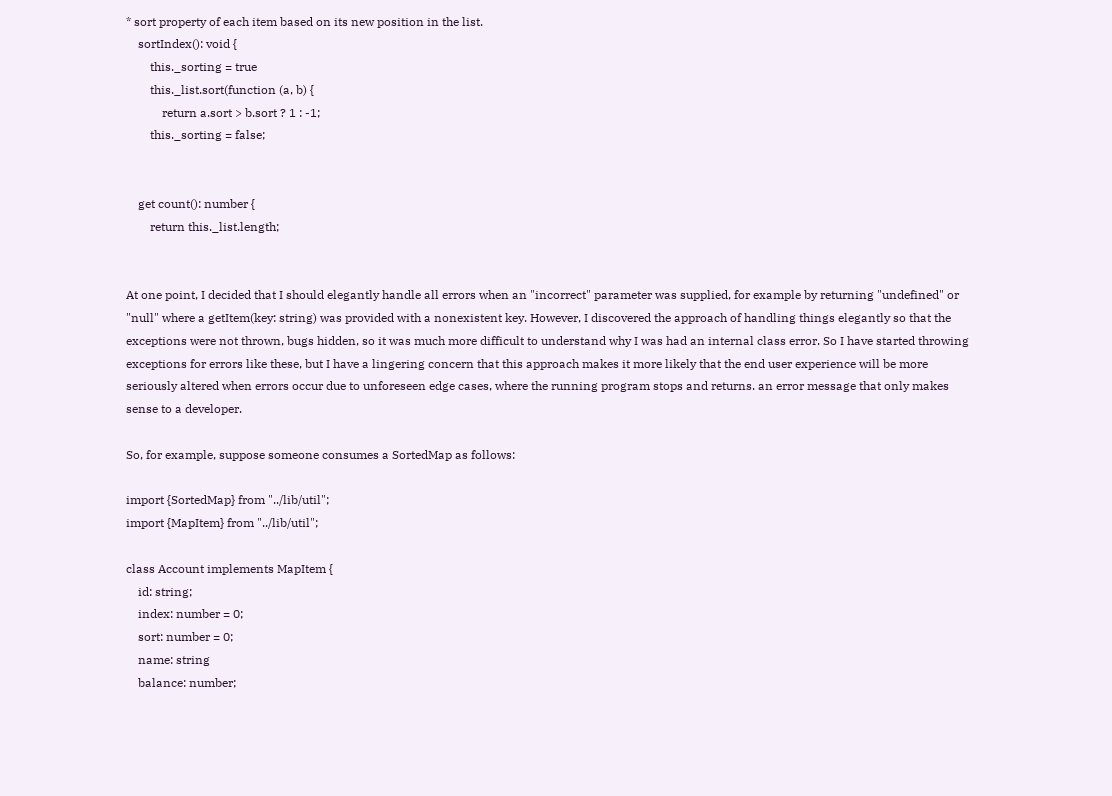* sort property of each item based on its new position in the list.
    sortIndex(): void {
        this._sorting = true
        this._list.sort(function (a, b) {
            return a.sort > b.sort ? 1 : -1;
        this._sorting = false;


    get count(): number {
        return this._list.length;


At one point, I decided that I should elegantly handle all errors when an "incorrect" parameter was supplied, for example by returning "undefined" or "null" where a getItem(key: string) was provided with a nonexistent key. However, I discovered the approach of handling things elegantly so that the exceptions were not thrown, bugs hidden, so it was much more difficult to understand why I was had an internal class error. So I have started throwing exceptions for errors like these, but I have a lingering concern that this approach makes it more likely that the end user experience will be more seriously altered when errors occur due to unforeseen edge cases, where the running program stops and returns. an error message that only makes sense to a developer.

So, for example, suppose someone consumes a SortedMap as follows:

import {SortedMap} from "../lib/util";
import {MapItem} from "../lib/util";

class Account implements MapItem {
    id: string;
    index: number = 0;
    sort: number = 0;
    name: string
    balance: number;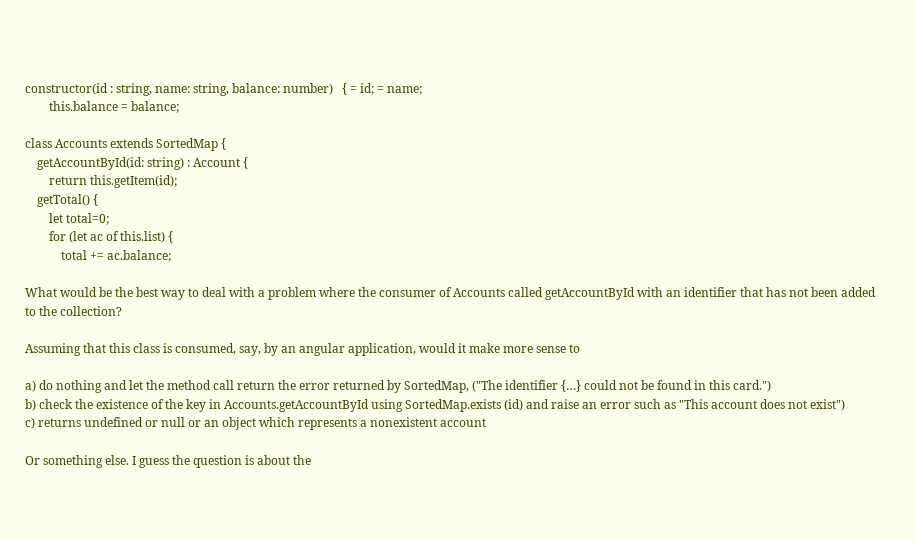constructor(id : string, name: string, balance: number)   { = id; = name;
        this.balance = balance;

class Accounts extends SortedMap {
    getAccountById(id: string) : Account {
        return this.getItem(id);
    getTotal() {
        let total=0;
        for (let ac of this.list) {
            total += ac.balance;

What would be the best way to deal with a problem where the consumer of Accounts called getAccountById with an identifier that has not been added to the collection?

Assuming that this class is consumed, say, by an angular application, would it make more sense to

a) do nothing and let the method call return the error returned by SortedMap, ("The identifier {…} could not be found in this card.")
b) check the existence of the key in Accounts.getAccountById using SortedMap.exists (id) and raise an error such as "This account does not exist")
c) returns undefined or null or an object which represents a nonexistent account

Or something else. I guess the question is about the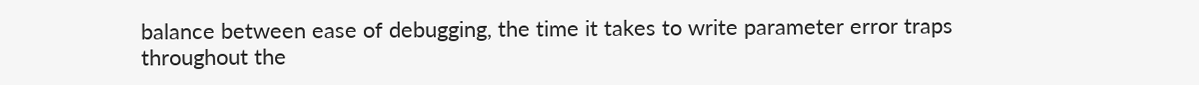balance between ease of debugging, the time it takes to write parameter error traps throughout the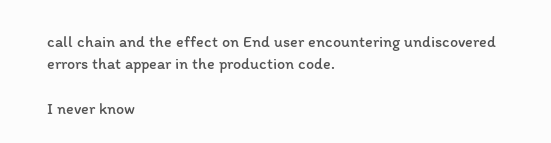call chain and the effect on End user encountering undiscovered errors that appear in the production code.

I never know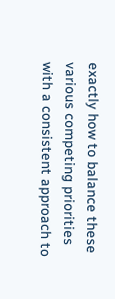exactly how to balance these various competing priorities with a consistent approach to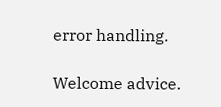error handling.

Welcome advice.